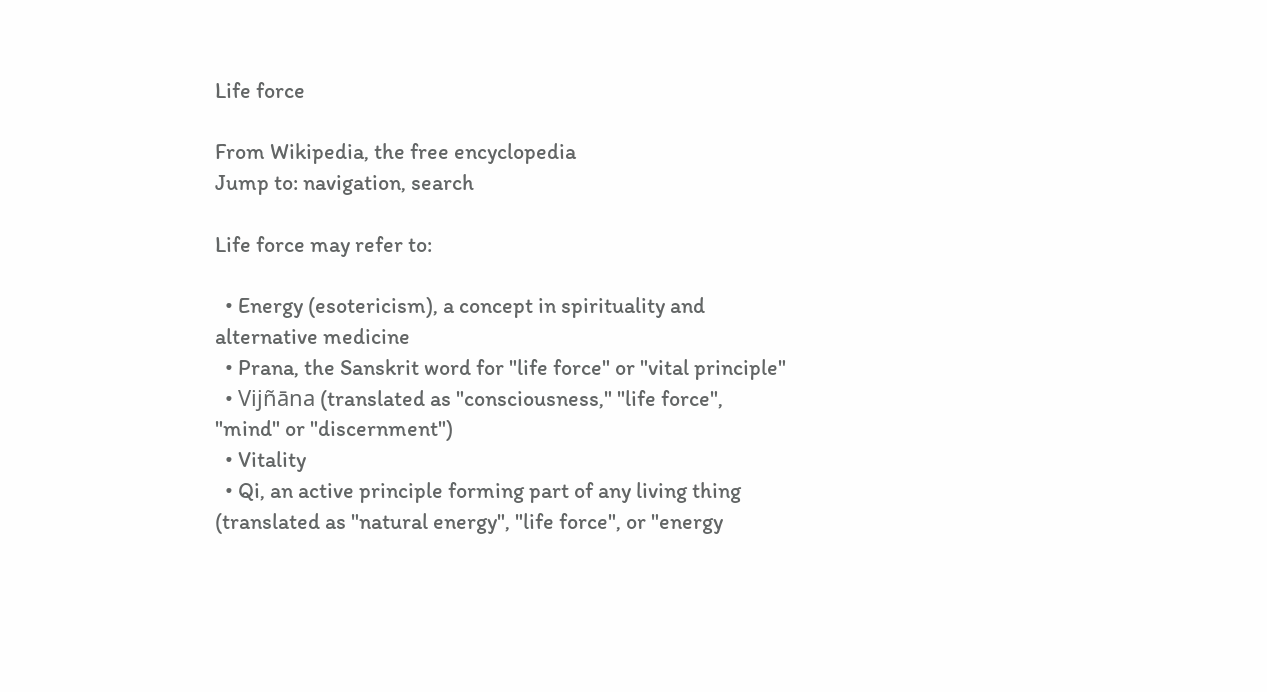Life force

From Wikipedia, the free encyclopedia
Jump to: navigation, search

Life force may refer to:

  • Energy (esotericism), a concept in spirituality and alternative medicine
  • Prana, the Sanskrit word for "life force" or "vital principle"
  • Vijñāna (translated as "consciousness," "life force", "mind" or "discernment")
  • Vitality
  • Qi, an active principle forming part of any living thing (translated as "natural energy", "life force", or "energy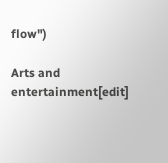flow")

Arts and entertainment[edit]